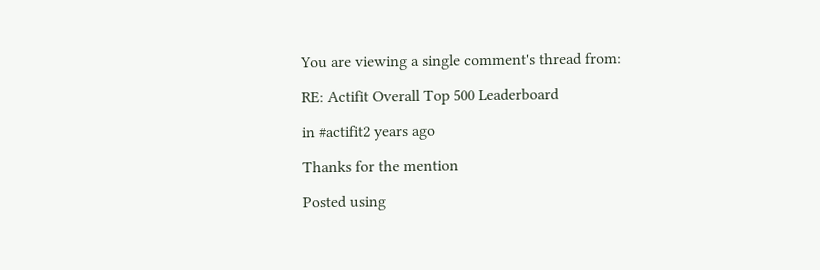You are viewing a single comment's thread from:

RE: Actifit Overall Top 500 Leaderboard

in #actifit2 years ago

Thanks for the mention

Posted using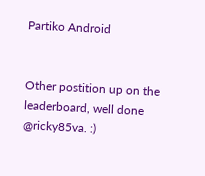Partiko Android


Other postition up on the leaderboard, well done @ricky85va. :)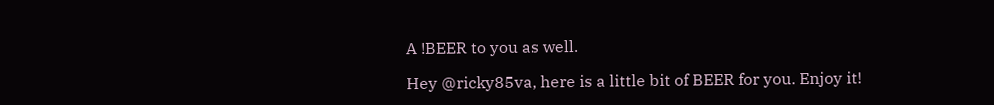A !BEER to you as well.

Hey @ricky85va, here is a little bit of BEER for you. Enjoy it!